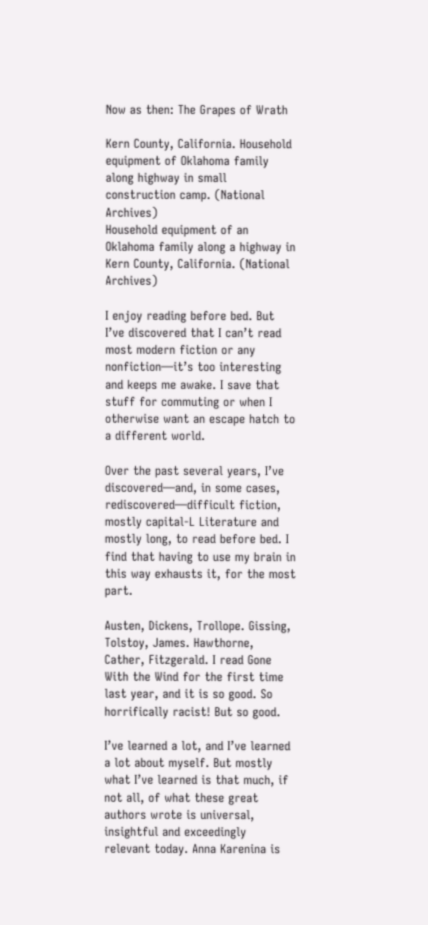Now as then: The Grapes of Wrath

Kern County, California. Household equipment of Oklahoma family along highway in small construction camp. (National Archives)
Household equipment of an Oklahoma family along a highway in Kern County, California. (National Archives)

I enjoy reading before bed. But I’ve discovered that I can’t read most modern fiction or any nonfiction—it’s too interesting and keeps me awake. I save that stuff for commuting or when I otherwise want an escape hatch to a different world.

Over the past several years, I’ve discovered—and, in some cases, rediscovered—difficult fiction, mostly capital-L Literature and mostly long, to read before bed. I find that having to use my brain in this way exhausts it, for the most part.

Austen, Dickens, Trollope. Gissing, Tolstoy, James. Hawthorne, Cather, Fitzgerald. I read Gone With the Wind for the first time last year, and it is so good. So horrifically racist! But so good.

I’ve learned a lot, and I’ve learned a lot about myself. But mostly what I’ve learned is that much, if not all, of what these great authors wrote is universal, insightful and exceedingly relevant today. Anna Karenina is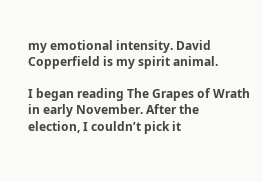my emotional intensity. David Copperfield is my spirit animal.

I began reading The Grapes of Wrath in early November. After the election, I couldn’t pick it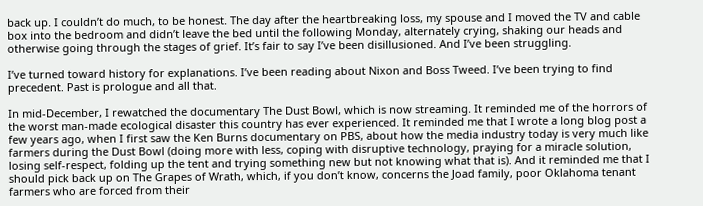back up. I couldn’t do much, to be honest. The day after the heartbreaking loss, my spouse and I moved the TV and cable box into the bedroom and didn’t leave the bed until the following Monday, alternately crying, shaking our heads and otherwise going through the stages of grief. It’s fair to say I’ve been disillusioned. And I’ve been struggling.

I’ve turned toward history for explanations. I’ve been reading about Nixon and Boss Tweed. I’ve been trying to find precedent. Past is prologue and all that.

In mid-December, I rewatched the documentary The Dust Bowl, which is now streaming. It reminded me of the horrors of the worst man-made ecological disaster this country has ever experienced. It reminded me that I wrote a long blog post a few years ago, when I first saw the Ken Burns documentary on PBS, about how the media industry today is very much like farmers during the Dust Bowl (doing more with less, coping with disruptive technology, praying for a miracle solution, losing self-respect, folding up the tent and trying something new but not knowing what that is). And it reminded me that I should pick back up on The Grapes of Wrath, which, if you don’t know, concerns the Joad family, poor Oklahoma tenant farmers who are forced from their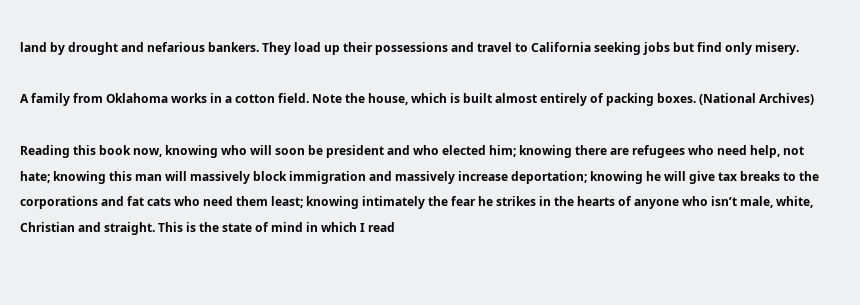land by drought and nefarious bankers. They load up their possessions and travel to California seeking jobs but find only misery.

A family from Oklahoma works in a cotton field. Note the house, which is built almost entirely of packing boxes. (National Archives)

Reading this book now, knowing who will soon be president and who elected him; knowing there are refugees who need help, not hate; knowing this man will massively block immigration and massively increase deportation; knowing he will give tax breaks to the corporations and fat cats who need them least; knowing intimately the fear he strikes in the hearts of anyone who isn’t male, white, Christian and straight. This is the state of mind in which I read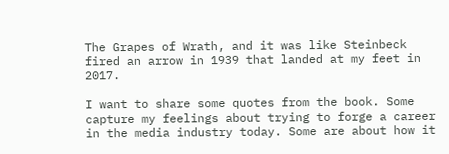The Grapes of Wrath, and it was like Steinbeck fired an arrow in 1939 that landed at my feet in 2017.

I want to share some quotes from the book. Some capture my feelings about trying to forge a career in the media industry today. Some are about how it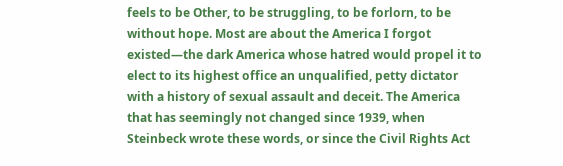feels to be Other, to be struggling, to be forlorn, to be without hope. Most are about the America I forgot existed—the dark America whose hatred would propel it to elect to its highest office an unqualified, petty dictator with a history of sexual assault and deceit. The America that has seemingly not changed since 1939, when Steinbeck wrote these words, or since the Civil Rights Act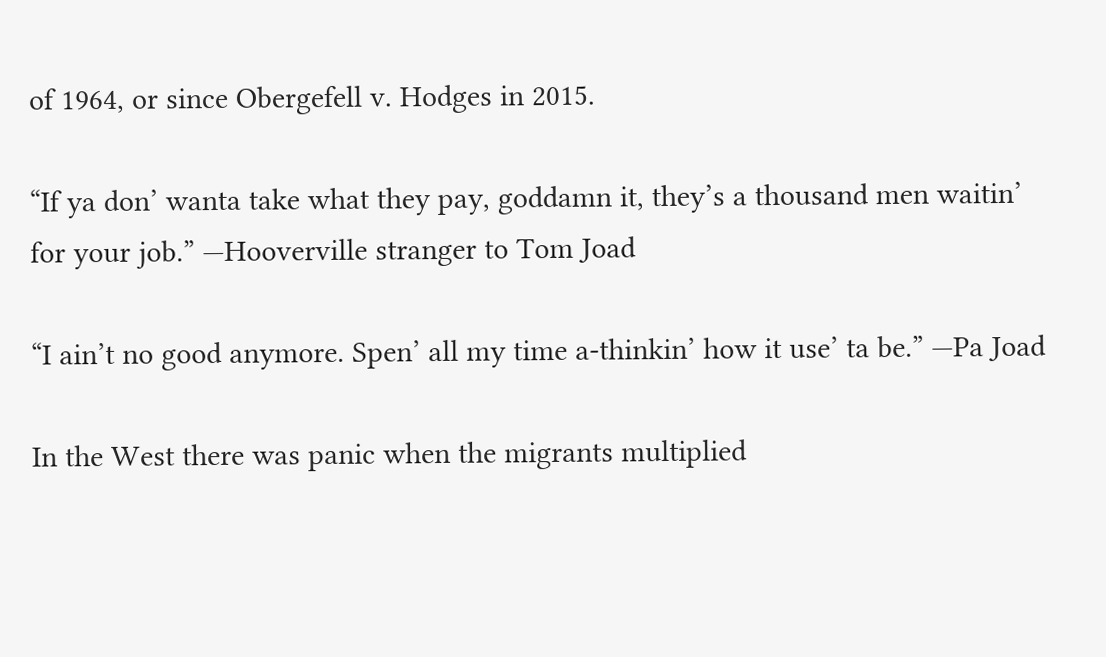of 1964, or since Obergefell v. Hodges in 2015.

“If ya don’ wanta take what they pay, goddamn it, they’s a thousand men waitin’ for your job.” —Hooverville stranger to Tom Joad

“I ain’t no good anymore. Spen’ all my time a-thinkin’ how it use’ ta be.” —Pa Joad

In the West there was panic when the migrants multiplied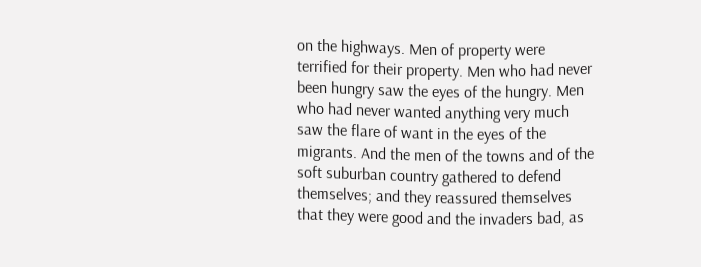on the highways. Men of property were terrified for their property. Men who had never been hungry saw the eyes of the hungry. Men who had never wanted anything very much saw the flare of want in the eyes of the migrants. And the men of the towns and of the soft suburban country gathered to defend themselves; and they reassured themselves that they were good and the invaders bad, as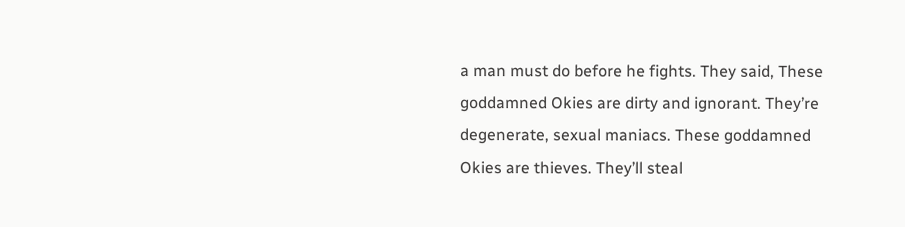a man must do before he fights. They said, These goddamned Okies are dirty and ignorant. They’re degenerate, sexual maniacs. These goddamned Okies are thieves. They’ll steal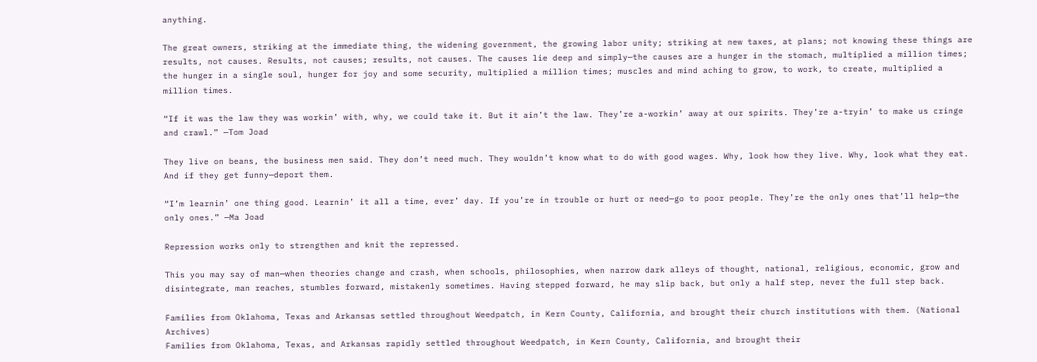anything.

The great owners, striking at the immediate thing, the widening government, the growing labor unity; striking at new taxes, at plans; not knowing these things are results, not causes. Results, not causes; results, not causes. The causes lie deep and simply—the causes are a hunger in the stomach, multiplied a million times; the hunger in a single soul, hunger for joy and some security, multiplied a million times; muscles and mind aching to grow, to work, to create, multiplied a million times.

“If it was the law they was workin’ with, why, we could take it. But it ain’t the law. They’re a-workin’ away at our spirits. They’re a-tryin’ to make us cringe and crawl.” —Tom Joad

They live on beans, the business men said. They don’t need much. They wouldn’t know what to do with good wages. Why, look how they live. Why, look what they eat. And if they get funny—deport them.

“I’m learnin’ one thing good. Learnin’ it all a time, ever’ day. If you’re in trouble or hurt or need—go to poor people. They’re the only ones that’ll help—the only ones.” —Ma Joad

Repression works only to strengthen and knit the repressed.

This you may say of man—when theories change and crash, when schools, philosophies, when narrow dark alleys of thought, national, religious, economic, grow and disintegrate, man reaches, stumbles forward, mistakenly sometimes. Having stepped forward, he may slip back, but only a half step, never the full step back.

Families from Oklahoma, Texas and Arkansas settled throughout Weedpatch, in Kern County, California, and brought their church institutions with them. (National Archives)
Families from Oklahoma, Texas, and Arkansas rapidly settled throughout Weedpatch, in Kern County, California, and brought their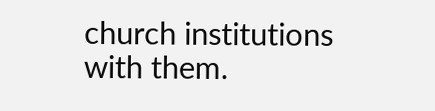church institutions with them.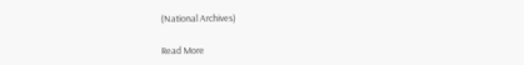(National Archives)

Read More